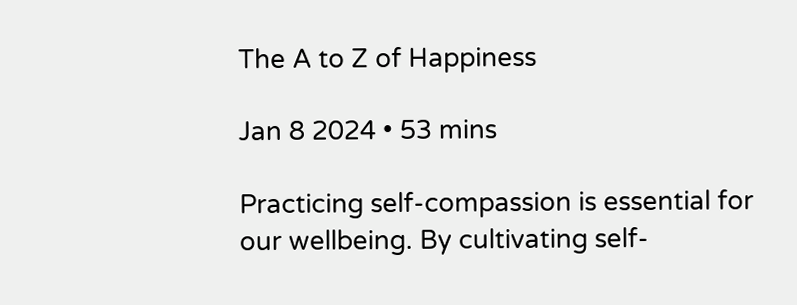The A to Z of Happiness

Jan 8 2024 • 53 mins

Practicing self-compassion is essential for our wellbeing. By cultivating self-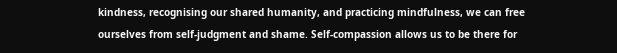kindness, recognising our shared humanity, and practicing mindfulness, we can free ourselves from self-judgment and shame. Self-compassion allows us to be there for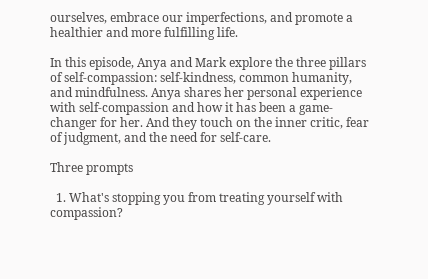ourselves, embrace our imperfections, and promote a healthier and more fulfilling life.

In this episode, Anya and Mark explore the three pillars of self-compassion: self-kindness, common humanity, and mindfulness. Anya shares her personal experience with self-compassion and how it has been a game-changer for her. And they touch on the inner critic, fear of judgment, and the need for self-care.

Three prompts

  1. What's stopping you from treating yourself with compassion?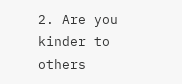2. Are you kinder to others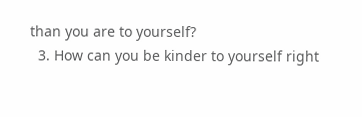than you are to yourself?
  3. How can you be kinder to yourself right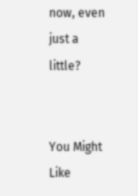now, even just a little?


You Might Like